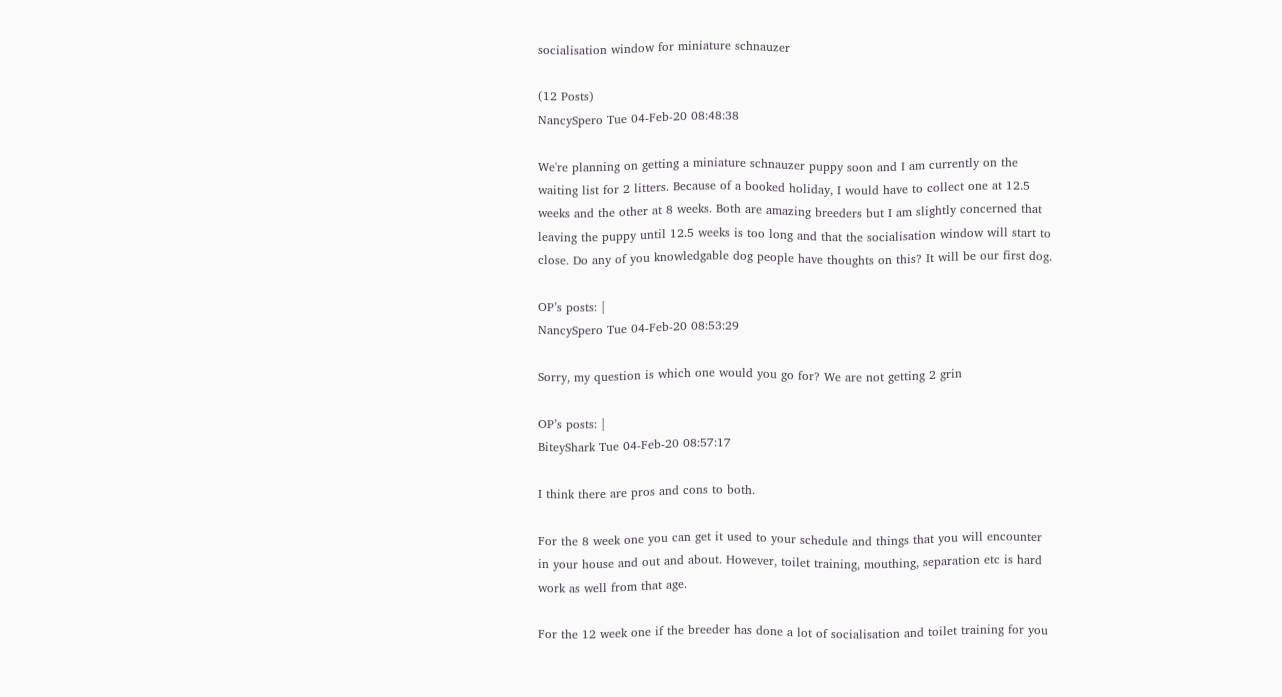socialisation window for miniature schnauzer

(12 Posts)
NancySpero Tue 04-Feb-20 08:48:38

We're planning on getting a miniature schnauzer puppy soon and I am currently on the waiting list for 2 litters. Because of a booked holiday, I would have to collect one at 12.5 weeks and the other at 8 weeks. Both are amazing breeders but I am slightly concerned that leaving the puppy until 12.5 weeks is too long and that the socialisation window will start to close. Do any of you knowledgable dog people have thoughts on this? It will be our first dog.

OP’s posts: |
NancySpero Tue 04-Feb-20 08:53:29

Sorry, my question is which one would you go for? We are not getting 2 grin

OP’s posts: |
BiteyShark Tue 04-Feb-20 08:57:17

I think there are pros and cons to both.

For the 8 week one you can get it used to your schedule and things that you will encounter in your house and out and about. However, toilet training, mouthing, separation etc is hard work as well from that age.

For the 12 week one if the breeder has done a lot of socialisation and toilet training for you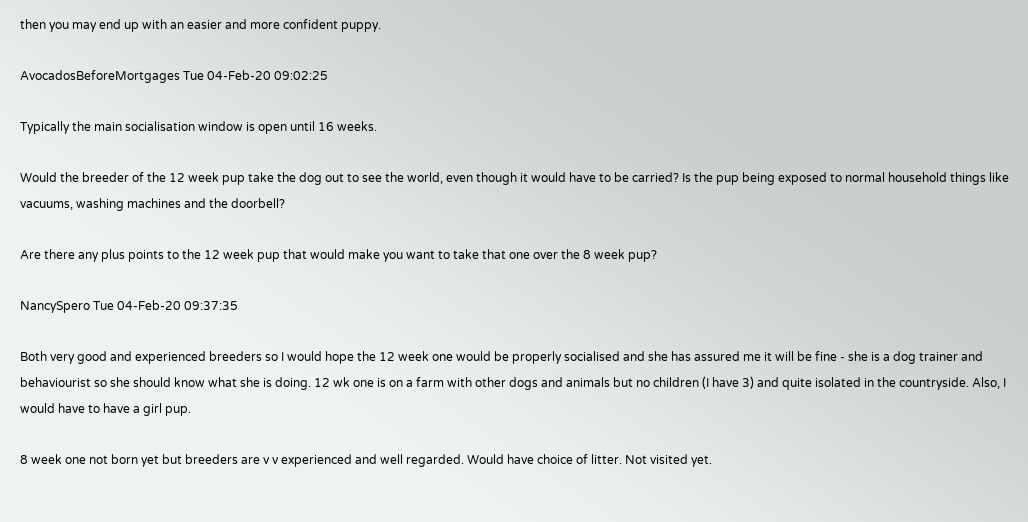then you may end up with an easier and more confident puppy.

AvocadosBeforeMortgages Tue 04-Feb-20 09:02:25

Typically the main socialisation window is open until 16 weeks.

Would the breeder of the 12 week pup take the dog out to see the world, even though it would have to be carried? Is the pup being exposed to normal household things like vacuums, washing machines and the doorbell?

Are there any plus points to the 12 week pup that would make you want to take that one over the 8 week pup?

NancySpero Tue 04-Feb-20 09:37:35

Both very good and experienced breeders so I would hope the 12 week one would be properly socialised and she has assured me it will be fine - she is a dog trainer and behaviourist so she should know what she is doing. 12 wk one is on a farm with other dogs and animals but no children (I have 3) and quite isolated in the countryside. Also, I would have to have a girl pup.

8 week one not born yet but breeders are v v experienced and well regarded. Would have choice of litter. Not visited yet.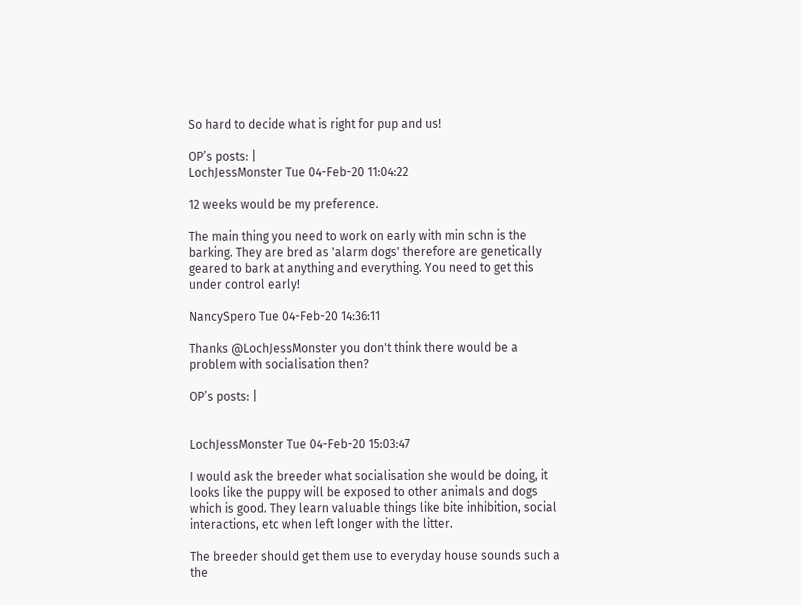So hard to decide what is right for pup and us!

OP’s posts: |
LochJessMonster Tue 04-Feb-20 11:04:22

12 weeks would be my preference.

The main thing you need to work on early with min schn is the barking. They are bred as 'alarm dogs' therefore are genetically geared to bark at anything and everything. You need to get this under control early!

NancySpero Tue 04-Feb-20 14:36:11

Thanks @LochJessMonster you don't think there would be a problem with socialisation then?

OP’s posts: |


LochJessMonster Tue 04-Feb-20 15:03:47

I would ask the breeder what socialisation she would be doing, it looks like the puppy will be exposed to other animals and dogs which is good. They learn valuable things like bite inhibition, social interactions, etc when left longer with the litter.

The breeder should get them use to everyday house sounds such a the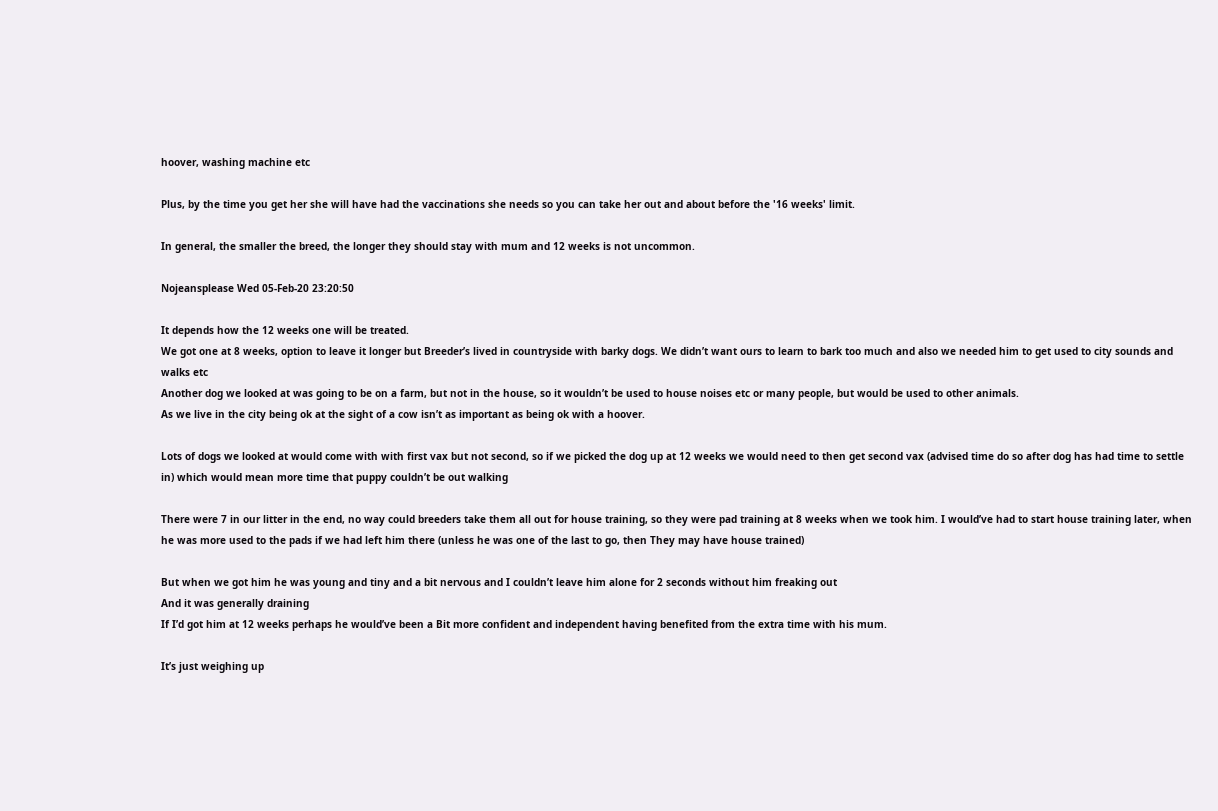hoover, washing machine etc

Plus, by the time you get her she will have had the vaccinations she needs so you can take her out and about before the '16 weeks' limit.

In general, the smaller the breed, the longer they should stay with mum and 12 weeks is not uncommon.

Nojeansplease Wed 05-Feb-20 23:20:50

It depends how the 12 weeks one will be treated.
We got one at 8 weeks, option to leave it longer but Breeder’s lived in countryside with barky dogs. We didn’t want ours to learn to bark too much and also we needed him to get used to city sounds and walks etc
Another dog we looked at was going to be on a farm, but not in the house, so it wouldn’t be used to house noises etc or many people, but would be used to other animals.
As we live in the city being ok at the sight of a cow isn’t as important as being ok with a hoover.

Lots of dogs we looked at would come with with first vax but not second, so if we picked the dog up at 12 weeks we would need to then get second vax (advised time do so after dog has had time to settle in) which would mean more time that puppy couldn’t be out walking

There were 7 in our litter in the end, no way could breeders take them all out for house training, so they were pad training at 8 weeks when we took him. I would’ve had to start house training later, when he was more used to the pads if we had left him there (unless he was one of the last to go, then They may have house trained)

But when we got him he was young and tiny and a bit nervous and I couldn’t leave him alone for 2 seconds without him freaking out
And it was generally draining
If I’d got him at 12 weeks perhaps he would’ve been a Bit more confident and independent having benefited from the extra time with his mum.

It’s just weighing up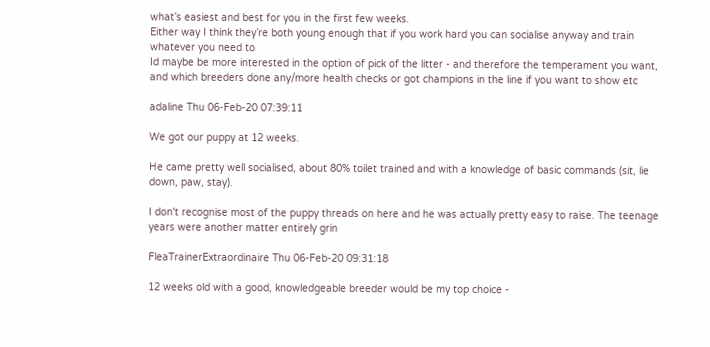what’s easiest and best for you in the first few weeks.
Either way I think they’re both young enough that if you work hard you can socialise anyway and train whatever you need to
Id maybe be more interested in the option of pick of the litter - and therefore the temperament you want, and which breeders done any/more health checks or got champions in the line if you want to show etc

adaline Thu 06-Feb-20 07:39:11

We got our puppy at 12 weeks.

He came pretty well socialised, about 80% toilet trained and with a knowledge of basic commands (sit, lie down, paw, stay).

I don't recognise most of the puppy threads on here and he was actually pretty easy to raise. The teenage years were another matter entirely grin

FleaTrainerExtraordinaire Thu 06-Feb-20 09:31:18

12 weeks old with a good, knowledgeable breeder would be my top choice -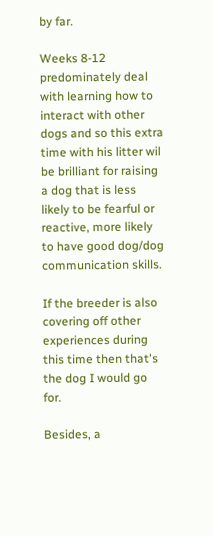by far.

Weeks 8-12 predominately deal with learning how to interact with other dogs and so this extra time with his litter wil be brilliant for raising a dog that is less likely to be fearful or reactive, more likely to have good dog/dog communication skills.

If the breeder is also covering off other experiences during this time then that's the dog I would go for.

Besides, a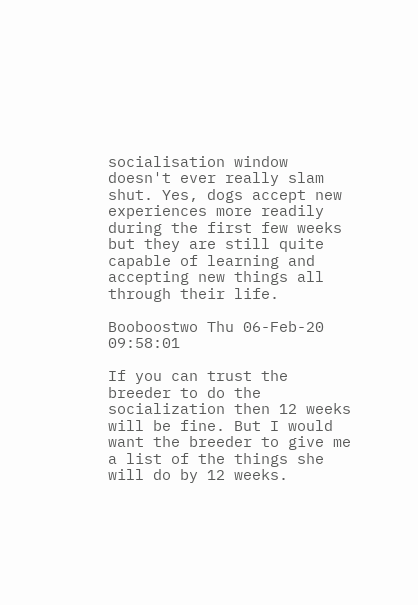socialisation window doesn't ever really slam shut. Yes, dogs accept new experiences more readily during the first few weeks but they are still quite capable of learning and accepting new things all through their life.

Booboostwo Thu 06-Feb-20 09:58:01

If you can trust the breeder to do the socialization then 12 weeks will be fine. But I would want the breeder to give me a list of the things she will do by 12 weeks.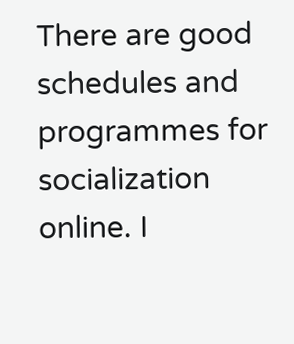There are good schedules and programmes for socialization online. I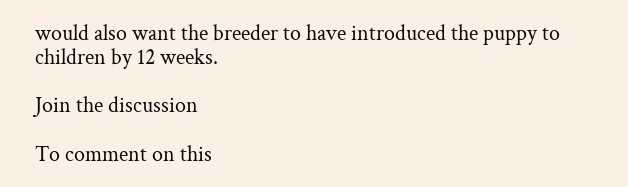would also want the breeder to have introduced the puppy to children by 12 weeks.

Join the discussion

To comment on this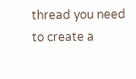thread you need to create a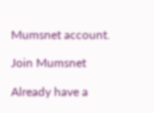Mumsnet account.

Join Mumsnet

Already have a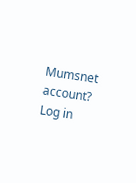Mumsnet account? Log in